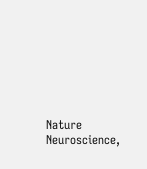Nature Neuroscience,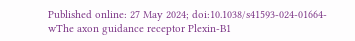Published online: 27 May 2024; doi:10.1038/s41593-024-01664-wThe axon guidance receptor Plexin-B1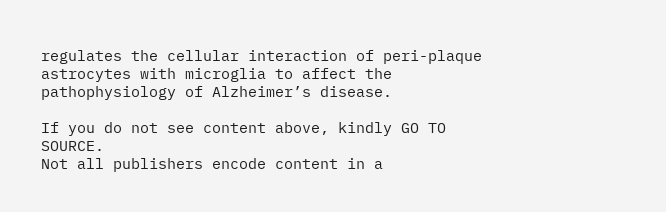regulates the cellular interaction of peri-plaque astrocytes with microglia to affect the pathophysiology of Alzheimer’s disease.

If you do not see content above, kindly GO TO SOURCE.
Not all publishers encode content in a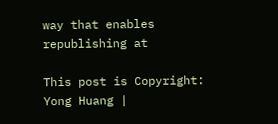way that enables republishing at

This post is Copyright: Yong Huang |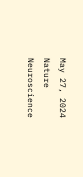May 27, 2024
Nature Neuroscience